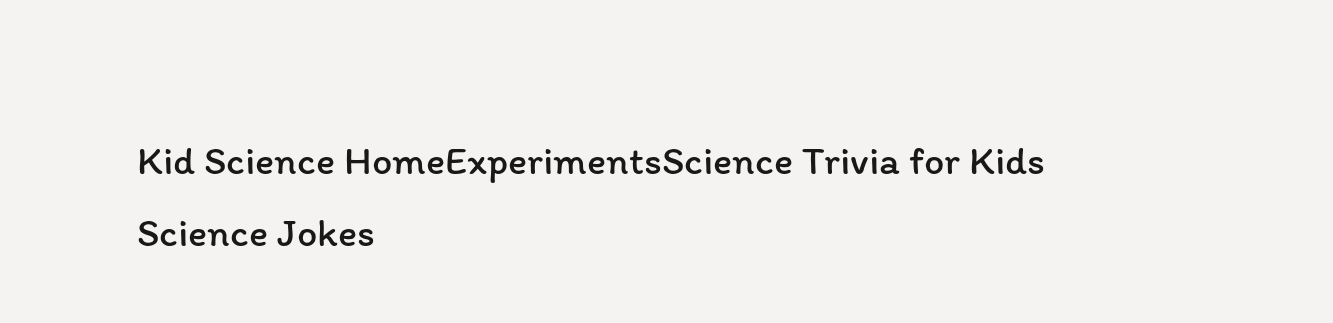Kid Science HomeExperimentsScience Trivia for Kids
Science Jokes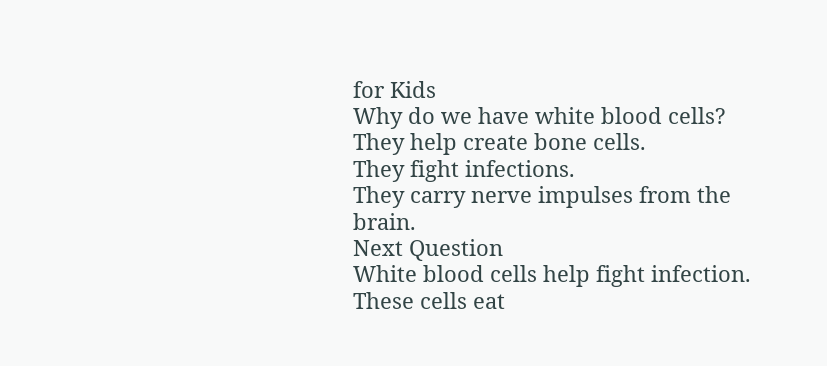for Kids
Why do we have white blood cells?
They help create bone cells.
They fight infections.
They carry nerve impulses from the brain.
Next Question
White blood cells help fight infection. These cells eat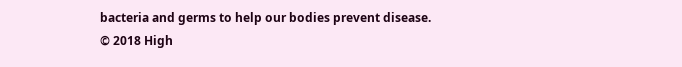bacteria and germs to help our bodies prevent disease.
© 2018 High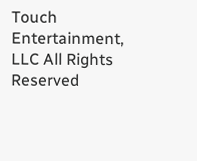Touch Entertainment, LLC All Rights Reserved